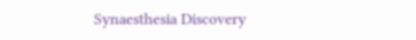Synaesthesia Discovery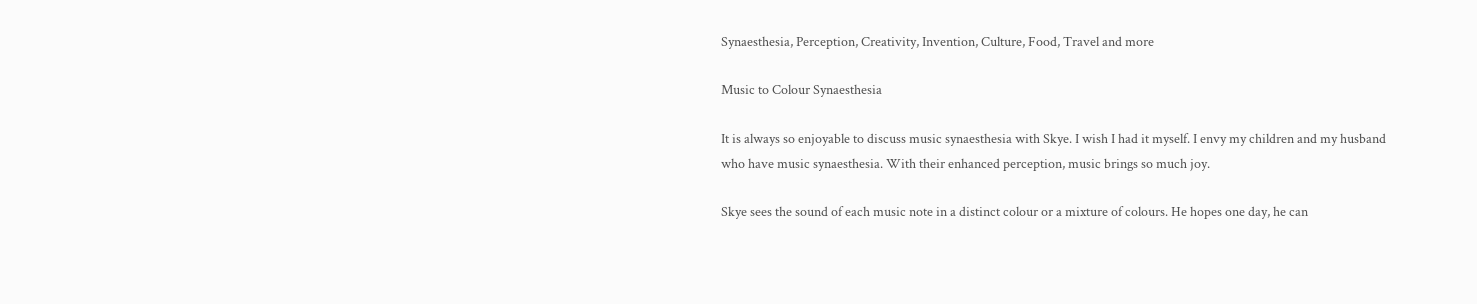Synaesthesia, Perception, Creativity, Invention, Culture, Food, Travel and more

Music to Colour Synaesthesia

It is always so enjoyable to discuss music synaesthesia with Skye. I wish I had it myself. I envy my children and my husband who have music synaesthesia. With their enhanced perception, music brings so much joy.

Skye sees the sound of each music note in a distinct colour or a mixture of colours. He hopes one day, he can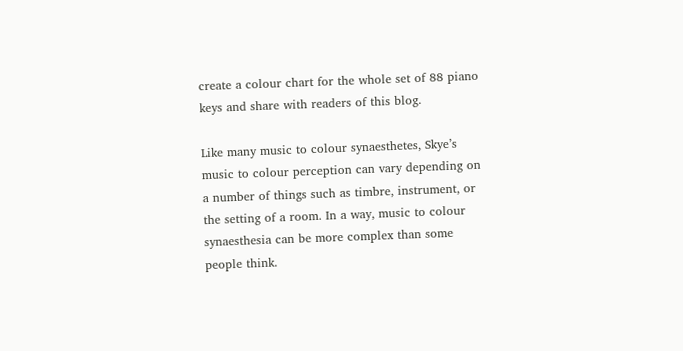create a colour chart for the whole set of 88 piano keys and share with readers of this blog.

Like many music to colour synaesthetes, Skye’s music to colour perception can vary depending on a number of things such as timbre, instrument, or the setting of a room. In a way, music to colour synaesthesia can be more complex than some people think.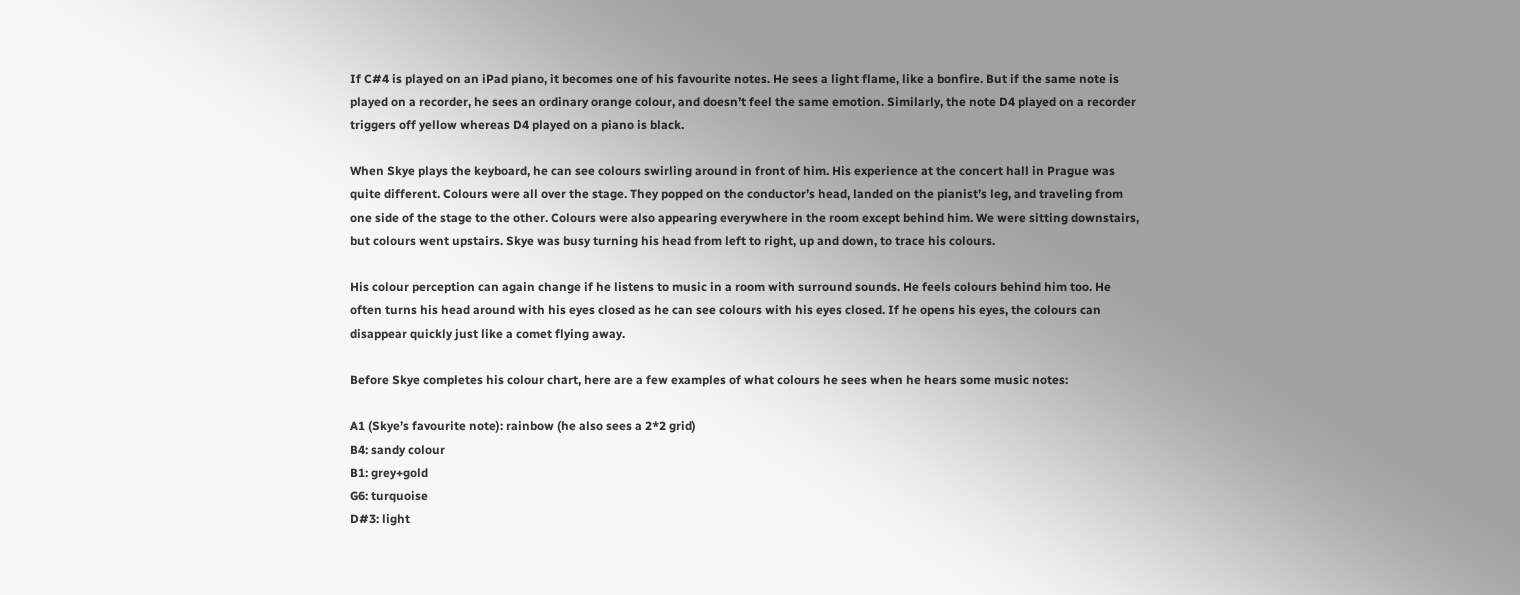If C#4 is played on an iPad piano, it becomes one of his favourite notes. He sees a light flame, like a bonfire. But if the same note is played on a recorder, he sees an ordinary orange colour, and doesn’t feel the same emotion. Similarly, the note D4 played on a recorder triggers off yellow whereas D4 played on a piano is black.

When Skye plays the keyboard, he can see colours swirling around in front of him. His experience at the concert hall in Prague was quite different. Colours were all over the stage. They popped on the conductor’s head, landed on the pianist’s leg, and traveling from one side of the stage to the other. Colours were also appearing everywhere in the room except behind him. We were sitting downstairs, but colours went upstairs. Skye was busy turning his head from left to right, up and down, to trace his colours.

His colour perception can again change if he listens to music in a room with surround sounds. He feels colours behind him too. He often turns his head around with his eyes closed as he can see colours with his eyes closed. If he opens his eyes, the colours can disappear quickly just like a comet flying away.

Before Skye completes his colour chart, here are a few examples of what colours he sees when he hears some music notes:

A1 (Skye’s favourite note): rainbow (he also sees a 2*2 grid)
B4: sandy colour
B1: grey+gold
G6: turquoise
D#3: light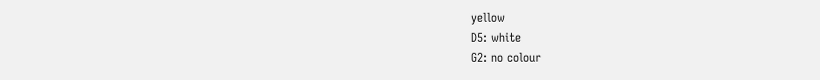yellow
D5: white
G2: no colour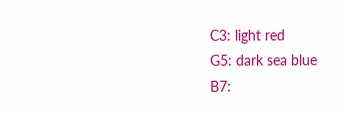C3: light red
G5: dark sea blue
B7: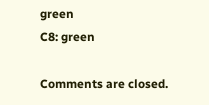green
C8: green

Comments are closed.